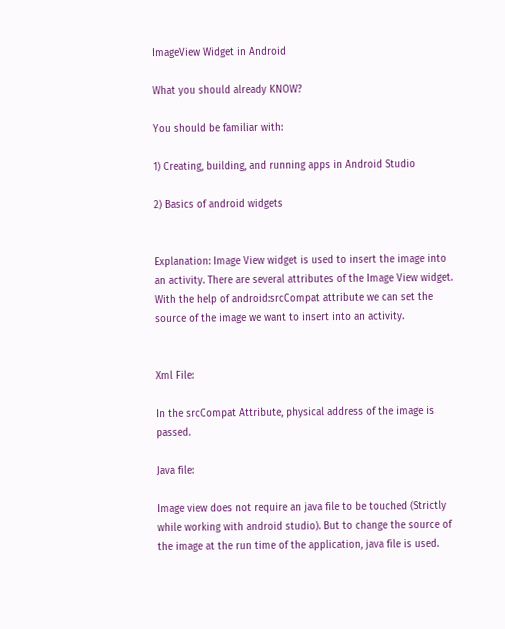ImageView Widget in Android

What you should already KNOW?

You should be familiar with:

1) Creating, building, and running apps in Android Studio

2) Basics of android widgets


Explanation: Image View widget is used to insert the image into an activity. There are several attributes of the Image View widget. With the help of android:srcCompat attribute we can set the source of the image we want to insert into an activity.


Xml File:

In the srcCompat Attribute, physical address of the image is passed.

Java file:

Image view does not require an java file to be touched (Strictly while working with android studio). But to change the source of the image at the run time of the application, java file is used.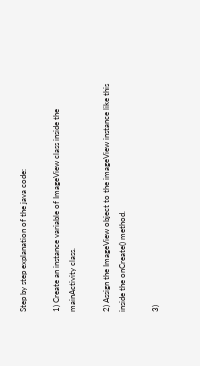Step by step explanation of the java code:

1) Create an instance variable of ImageView class inside the mainActivity class.

2) Assign the ImageView object to the imageView instance like this inside the onCreate() method.

3)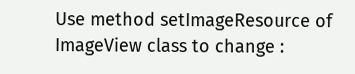Use method setImageResource of ImageView class to change :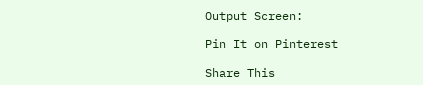Output Screen:

Pin It on Pinterest

Share This